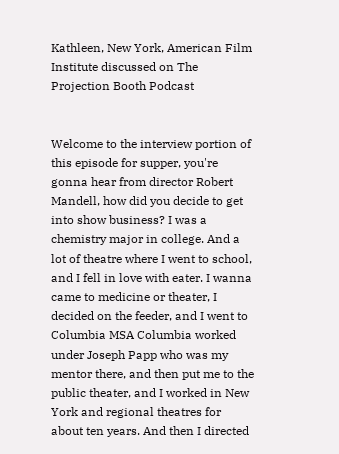Kathleen, New York, American Film Institute discussed on The Projection Booth Podcast


Welcome to the interview portion of this episode for supper, you're gonna hear from director Robert Mandell, how did you decide to get into show business? I was a chemistry major in college. And a lot of theatre where I went to school, and I fell in love with eater. I wanna came to medicine or theater, I decided on the feeder, and I went to Columbia MSA Columbia worked under Joseph Papp who was my mentor there, and then put me to the public theater, and I worked in New York and regional theatres for about ten years. And then I directed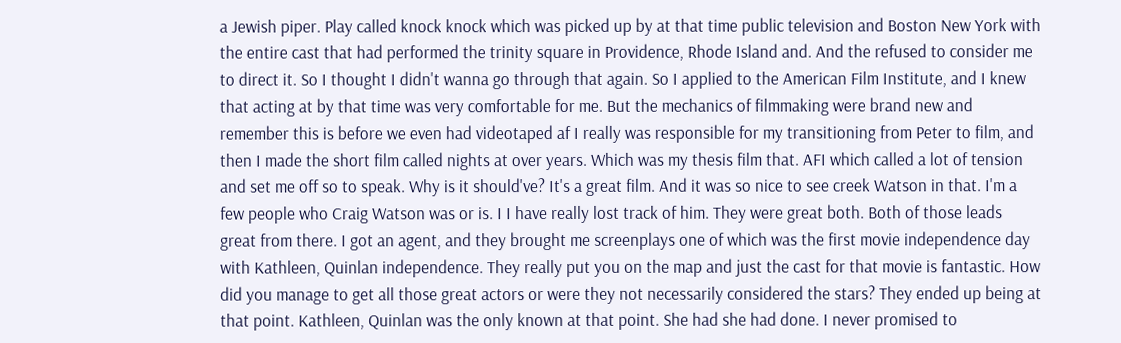a Jewish piper. Play called knock knock which was picked up by at that time public television and Boston New York with the entire cast that had performed the trinity square in Providence, Rhode Island and. And the refused to consider me to direct it. So I thought I didn't wanna go through that again. So I applied to the American Film Institute, and I knew that acting at by that time was very comfortable for me. But the mechanics of filmmaking were brand new and remember this is before we even had videotaped af I really was responsible for my transitioning from Peter to film, and then I made the short film called nights at over years. Which was my thesis film that. AFI which called a lot of tension and set me off so to speak. Why is it should've? It's a great film. And it was so nice to see creek Watson in that. I'm a few people who Craig Watson was or is. I I have really lost track of him. They were great both. Both of those leads great from there. I got an agent, and they brought me screenplays one of which was the first movie independence day with Kathleen, Quinlan independence. They really put you on the map and just the cast for that movie is fantastic. How did you manage to get all those great actors or were they not necessarily considered the stars? They ended up being at that point. Kathleen, Quinlan was the only known at that point. She had she had done. I never promised to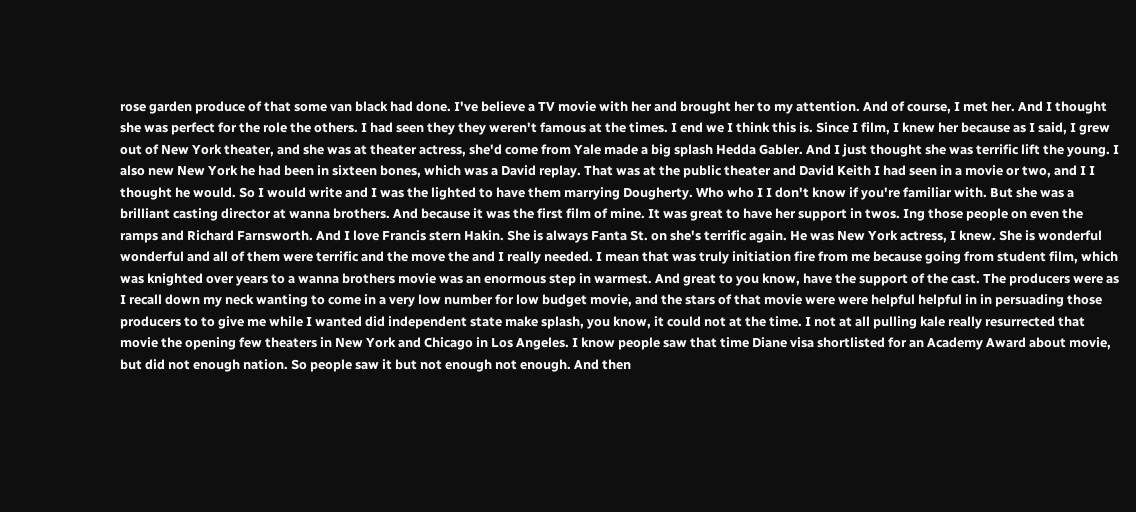rose garden produce of that some van black had done. I've believe a TV movie with her and brought her to my attention. And of course, I met her. And I thought she was perfect for the role the others. I had seen they they weren't famous at the times. I end we I think this is. Since I film, I knew her because as I said, I grew out of New York theater, and she was at theater actress, she'd come from Yale made a big splash Hedda Gabler. And I just thought she was terrific lift the young. I also new New York he had been in sixteen bones, which was a David replay. That was at the public theater and David Keith I had seen in a movie or two, and I I thought he would. So I would write and I was the lighted to have them marrying Dougherty. Who who I I don't know if you're familiar with. But she was a brilliant casting director at wanna brothers. And because it was the first film of mine. It was great to have her support in twos. Ing those people on even the ramps and Richard Farnsworth. And I love Francis stern Hakin. She is always Fanta St. on she's terrific again. He was New York actress, I knew. She is wonderful wonderful and all of them were terrific and the move the and I really needed. I mean that was truly initiation fire from me because going from student film, which was knighted over years to a wanna brothers movie was an enormous step in warmest. And great to you know, have the support of the cast. The producers were as I recall down my neck wanting to come in a very low number for low budget movie, and the stars of that movie were were helpful helpful in in persuading those producers to to give me while I wanted did independent state make splash, you know, it could not at the time. I not at all pulling kale really resurrected that movie the opening few theaters in New York and Chicago in Los Angeles. I know people saw that time Diane visa shortlisted for an Academy Award about movie, but did not enough nation. So people saw it but not enough not enough. And then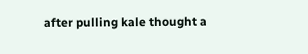after pulling kale thought a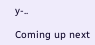y-..

Coming up next